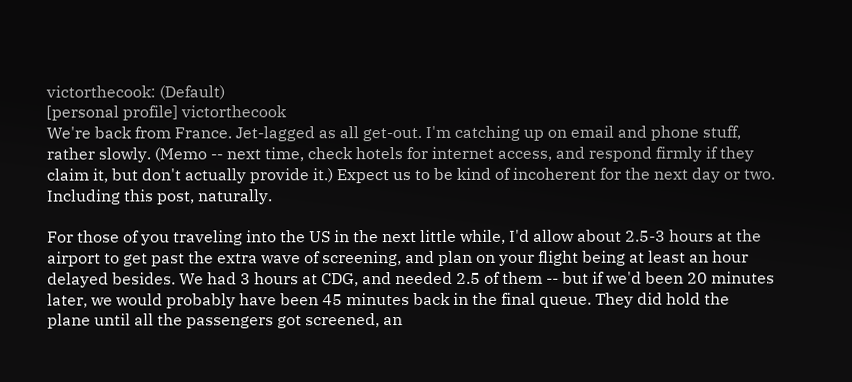victorthecook: (Default)
[personal profile] victorthecook
We're back from France. Jet-lagged as all get-out. I'm catching up on email and phone stuff, rather slowly. (Memo -- next time, check hotels for internet access, and respond firmly if they claim it, but don't actually provide it.) Expect us to be kind of incoherent for the next day or two. Including this post, naturally.

For those of you traveling into the US in the next little while, I'd allow about 2.5-3 hours at the airport to get past the extra wave of screening, and plan on your flight being at least an hour delayed besides. We had 3 hours at CDG, and needed 2.5 of them -- but if we'd been 20 minutes later, we would probably have been 45 minutes back in the final queue. They did hold the plane until all the passengers got screened, an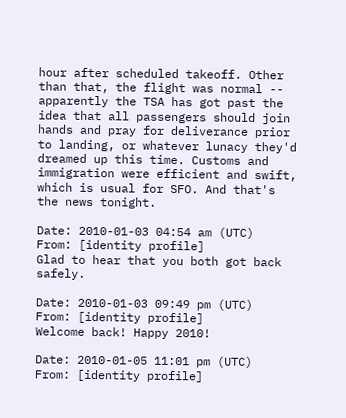hour after scheduled takeoff. Other than that, the flight was normal -- apparently the TSA has got past the idea that all passengers should join hands and pray for deliverance prior to landing, or whatever lunacy they'd dreamed up this time. Customs and immigration were efficient and swift, which is usual for SFO. And that's the news tonight.

Date: 2010-01-03 04:54 am (UTC)
From: [identity profile]
Glad to hear that you both got back safely.

Date: 2010-01-03 09:49 pm (UTC)
From: [identity profile]
Welcome back! Happy 2010!

Date: 2010-01-05 11:01 pm (UTC)
From: [identity profile]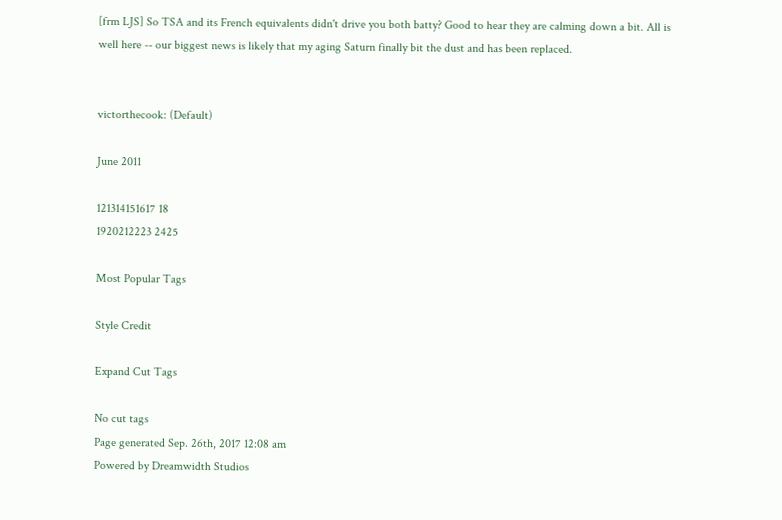[frm LJS] So TSA and its French equivalents didn't drive you both batty? Good to hear they are calming down a bit. All is well here -- our biggest news is likely that my aging Saturn finally bit the dust and has been replaced.


victorthecook: (Default)

June 2011

121314151617 18
1920212223 2425

Most Popular Tags

Style Credit

Expand Cut Tags

No cut tags
Page generated Sep. 26th, 2017 12:08 am
Powered by Dreamwidth Studios